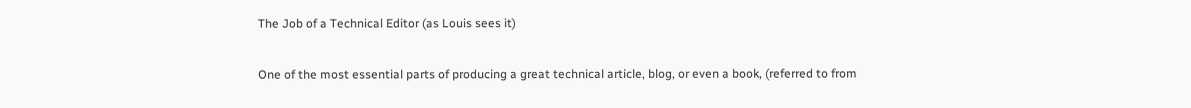The Job of a Technical Editor (as Louis sees it)

One of the most essential parts of producing a great technical article, blog, or even a book, (referred to from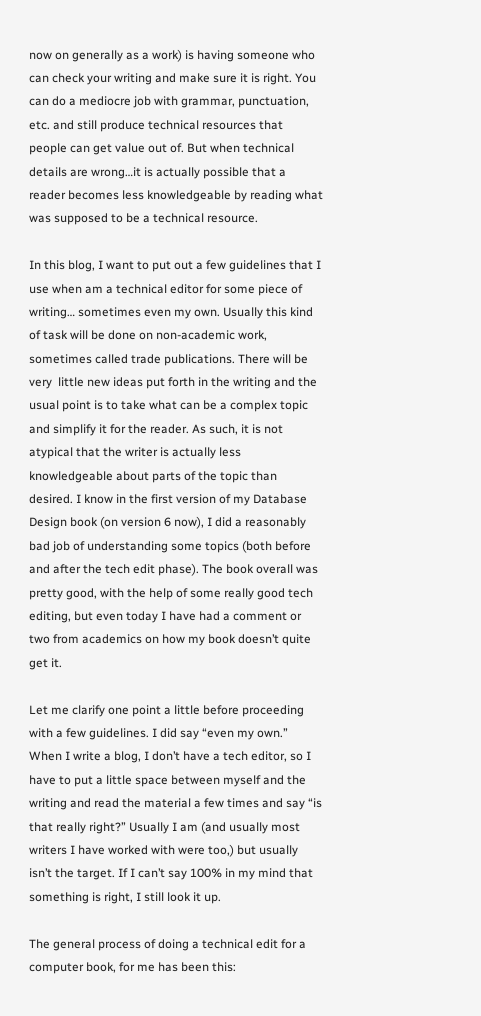now on generally as a work) is having someone who can check your writing and make sure it is right. You can do a mediocre job with grammar, punctuation, etc. and still produce technical resources that people can get value out of. But when technical details are wrong…it is actually possible that a reader becomes less knowledgeable by reading what was supposed to be a technical resource.

In this blog, I want to put out a few guidelines that I use when am a technical editor for some piece of writing… sometimes even my own. Usually this kind of task will be done on non-academic work, sometimes called trade publications. There will be very  little new ideas put forth in the writing and the usual point is to take what can be a complex topic and simplify it for the reader. As such, it is not atypical that the writer is actually less knowledgeable about parts of the topic than desired. I know in the first version of my Database Design book (on version 6 now), I did a reasonably bad job of understanding some topics (both before and after the tech edit phase). The book overall was pretty good, with the help of some really good tech editing, but even today I have had a comment or two from academics on how my book doesn’t quite get it.

Let me clarify one point a little before proceeding with a few guidelines. I did say “even my own.” When I write a blog, I don’t have a tech editor, so I have to put a little space between myself and the writing and read the material a few times and say “is that really right?” Usually I am (and usually most writers I have worked with were too,) but usually isn’t the target. If I can’t say 100% in my mind that something is right, I still look it up.

The general process of doing a technical edit for a computer book, for me has been this: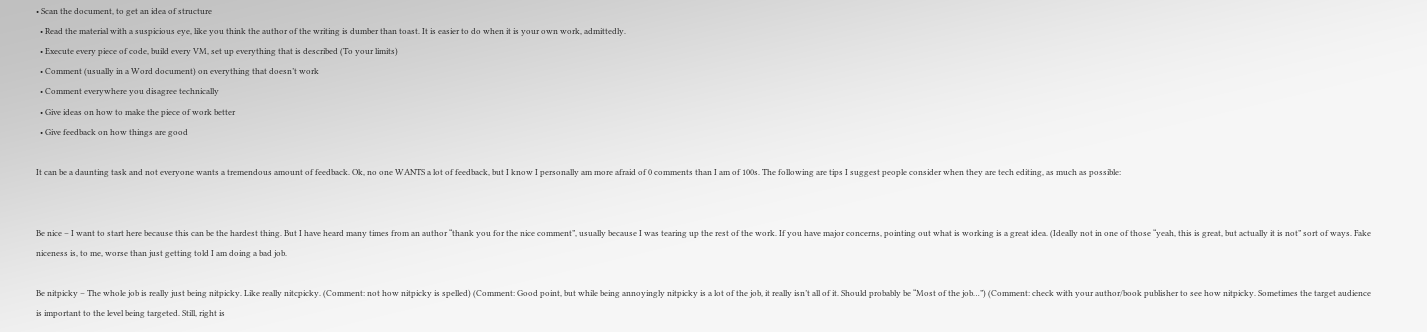• Scan the document, to get an idea of structure
  • Read the material with a suspicious eye, like you think the author of the writing is dumber than toast. It is easier to do when it is your own work, admittedly.
  • Execute every piece of code, build every VM, set up everything that is described (To your limits)
  • Comment (usually in a Word document) on everything that doesn’t work
  • Comment everywhere you disagree technically
  • Give ideas on how to make the piece of work better
  • Give feedback on how things are good

It can be a daunting task and not everyone wants a tremendous amount of feedback. Ok, no one WANTS a lot of feedback, but I know I personally am more afraid of 0 comments than I am of 100s. The following are tips I suggest people consider when they are tech editing, as much as possible:


Be nice – I want to start here because this can be the hardest thing. But I have heard many times from an author “thank you for the nice comment”, usually because I was tearing up the rest of the work. If you have major concerns, pointing out what is working is a great idea. (Ideally not in one of those “yeah, this is great, but actually it is not” sort of ways. Fake niceness is, to me, worse than just getting told I am doing a bad job.

Be nitpicky – The whole job is really just being nitpicky. Like really nitcpicky. (Comment: not how nitpicky is spelled) (Comment: Good point, but while being annoyingly nitpicky is a lot of the job, it really isn’t all of it. Should probably be “Most of the job…”) (Comment: check with your author/book publisher to see how nitpicky. Sometimes the target audience is important to the level being targeted. Still, right is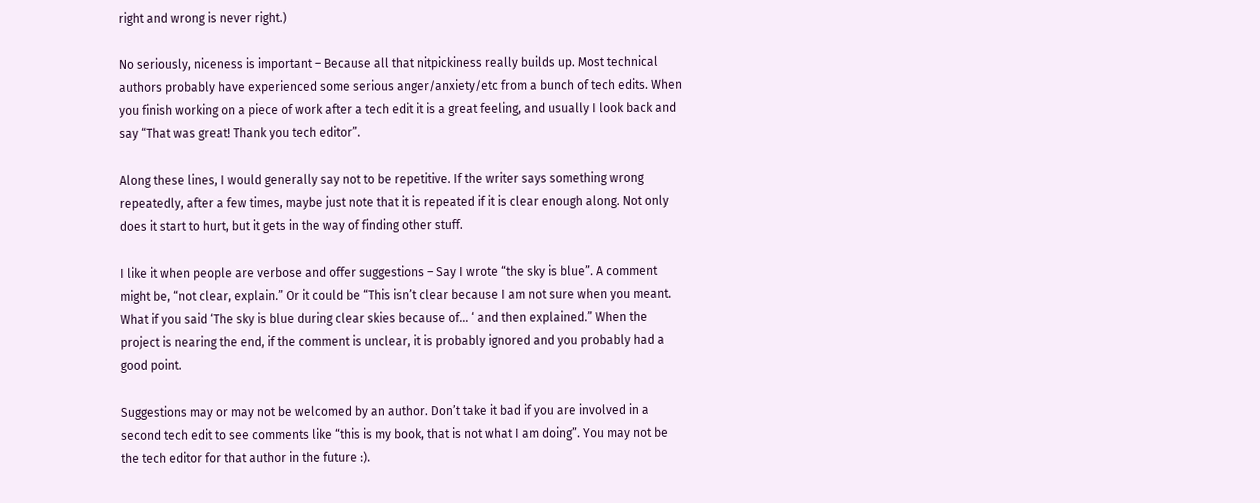right and wrong is never right.)

No seriously, niceness is important – Because all that nitpickiness really builds up. Most technical authors probably have experienced some serious anger/anxiety/etc from a bunch of tech edits. When you finish working on a piece of work after a tech edit it is a great feeling, and usually I look back and say “That was great! Thank you tech editor”.

Along these lines, I would generally say not to be repetitive. If the writer says something wrong repeatedly, after a few times, maybe just note that it is repeated if it is clear enough along. Not only does it start to hurt, but it gets in the way of finding other stuff.

I like it when people are verbose and offer suggestions – Say I wrote “the sky is blue”. A comment might be, “not clear, explain.” Or it could be “This isn’t clear because I am not sure when you meant. What if you said ‘The sky is blue during clear skies because of… ‘ and then explained.” When the project is nearing the end, if the comment is unclear, it is probably ignored and you probably had a good point.

Suggestions may or may not be welcomed by an author. Don’t take it bad if you are involved in a second tech edit to see comments like “this is my book, that is not what I am doing”. You may not be the tech editor for that author in the future :).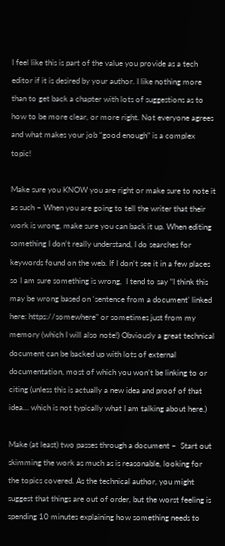I feel like this is part of the value you provide as a tech editor if it is desired by your author. I like nothing more than to get back a chapter with lots of suggestions as to how to be more clear, or more right. Not everyone agrees and what makes your job “good enough” is a complex topic!

Make sure you KNOW you are right or make sure to note it as such – When you are going to tell the writer that their work is wrong, make sure you can back it up. When editing something I don’t really understand, I do searches for keywords found on the web. If I don’t see it in a few places so I am sure something is wrong,  I tend to say “I think this may be wrong based on ‘sentence from a document’ linked here: https://somewhere” or sometimes just from my memory (which I will also note!) Obviously a great technical document can be backed up with lots of external documentation, most of which you won’t be linking to or citing (unless this is actually a new idea and proof of that idea… which is not typically what I am talking about here.)

Make (at least) two passes through a document –  Start out skimming the work as much as is reasonable, looking for the topics covered. As the technical author, you might suggest that things are out of order, but the worst feeling is spending 10 minutes explaining how something needs to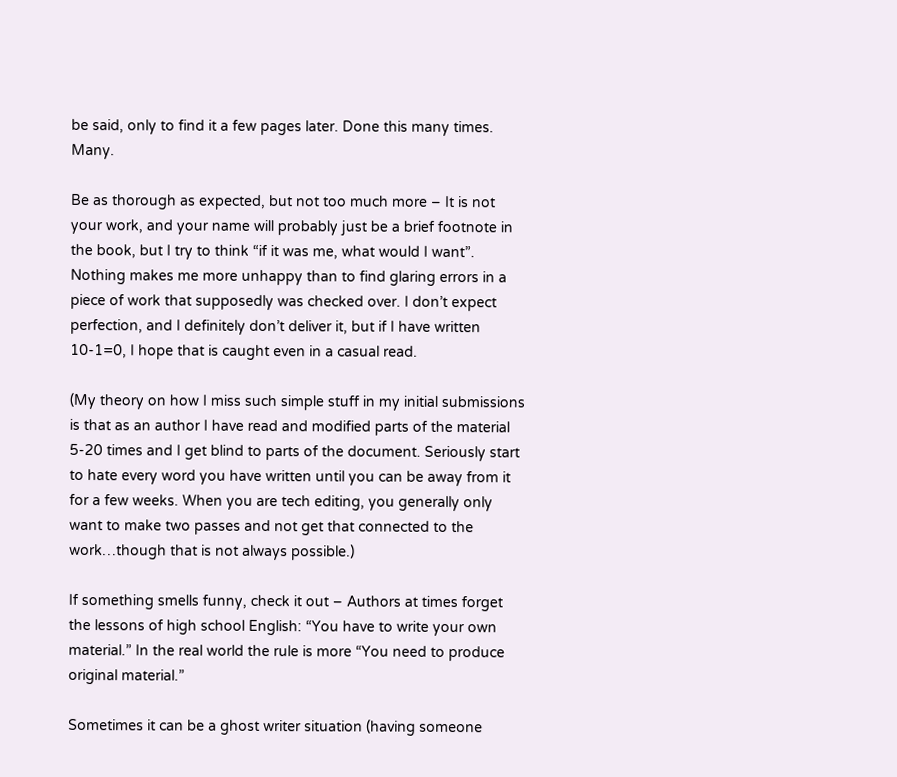be said, only to find it a few pages later. Done this many times. Many.

Be as thorough as expected, but not too much more – It is not your work, and your name will probably just be a brief footnote in the book, but I try to think “if it was me, what would I want”. Nothing makes me more unhappy than to find glaring errors in a piece of work that supposedly was checked over. I don’t expect perfection, and I definitely don’t deliver it, but if I have written 10-1=0, I hope that is caught even in a casual read.

(My theory on how I miss such simple stuff in my initial submissions is that as an author I have read and modified parts of the material 5-20 times and I get blind to parts of the document. Seriously start to hate every word you have written until you can be away from it for a few weeks. When you are tech editing, you generally only want to make two passes and not get that connected to the work…though that is not always possible.)

If something smells funny, check it out – Authors at times forget the lessons of high school English: “You have to write your own material.” In the real world the rule is more “You need to produce original material.”

Sometimes it can be a ghost writer situation (having someone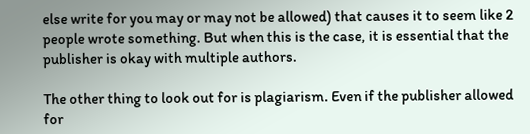else write for you may or may not be allowed) that causes it to seem like 2 people wrote something. But when this is the case, it is essential that the publisher is okay with multiple authors.

The other thing to look out for is plagiarism. Even if the publisher allowed for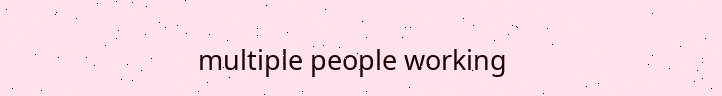multiple people working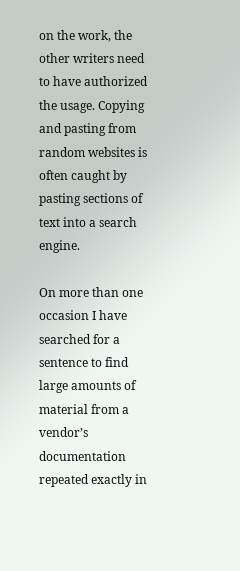on the work, the other writers need to have authorized the usage. Copying and pasting from random websites is often caught by pasting sections of text into a search engine.

On more than one occasion I have searched for a sentence to find large amounts of material from a vendor’s documentation repeated exactly in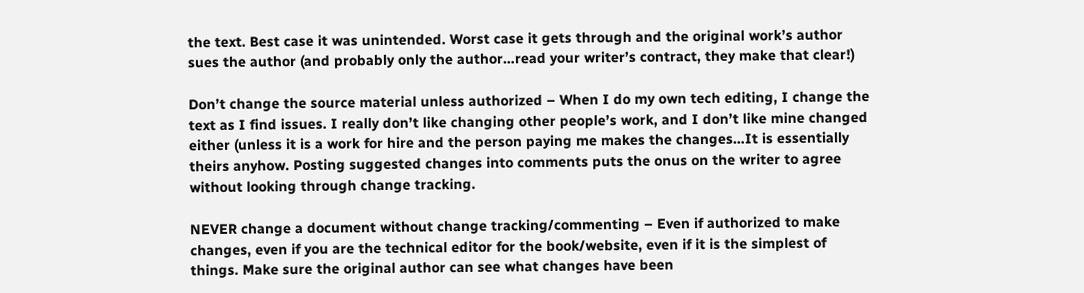the text. Best case it was unintended. Worst case it gets through and the original work’s author sues the author (and probably only the author…read your writer’s contract, they make that clear!)

Don’t change the source material unless authorized – When I do my own tech editing, I change the text as I find issues. I really don’t like changing other people’s work, and I don’t like mine changed either (unless it is a work for hire and the person paying me makes the changes…It is essentially theirs anyhow. Posting suggested changes into comments puts the onus on the writer to agree without looking through change tracking.

NEVER change a document without change tracking/commenting – Even if authorized to make changes, even if you are the technical editor for the book/website, even if it is the simplest of things. Make sure the original author can see what changes have been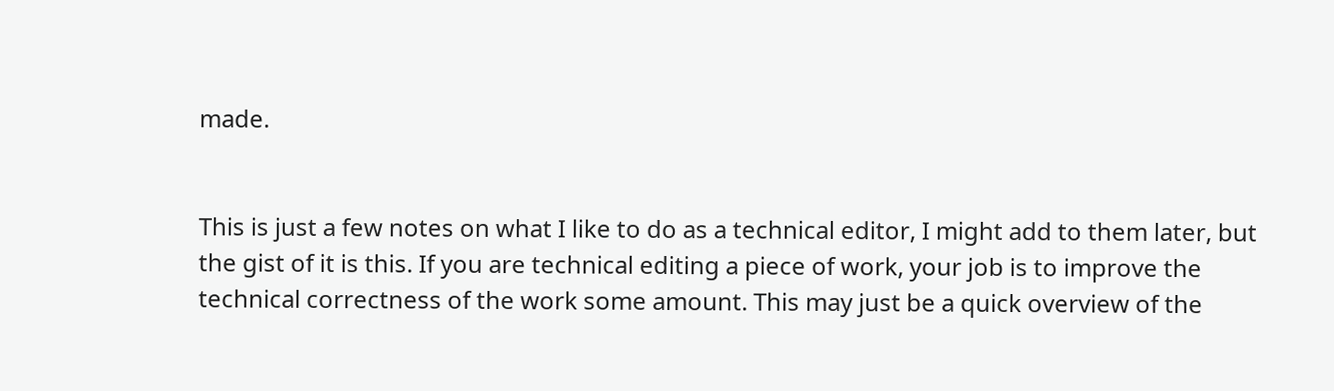made.


This is just a few notes on what I like to do as a technical editor, I might add to them later, but the gist of it is this. If you are technical editing a piece of work, your job is to improve the technical correctness of the work some amount. This may just be a quick overview of the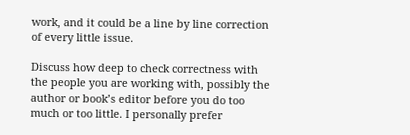work, and it could be a line by line correction of every little issue.

Discuss how deep to check correctness with the people you are working with, possibly the author or book’s editor before you do too much or too little. I personally prefer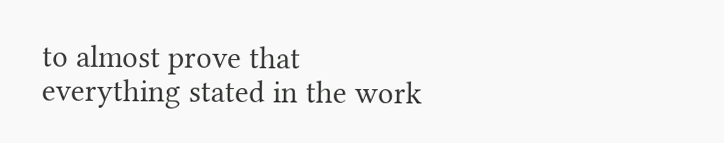to almost prove that everything stated in the work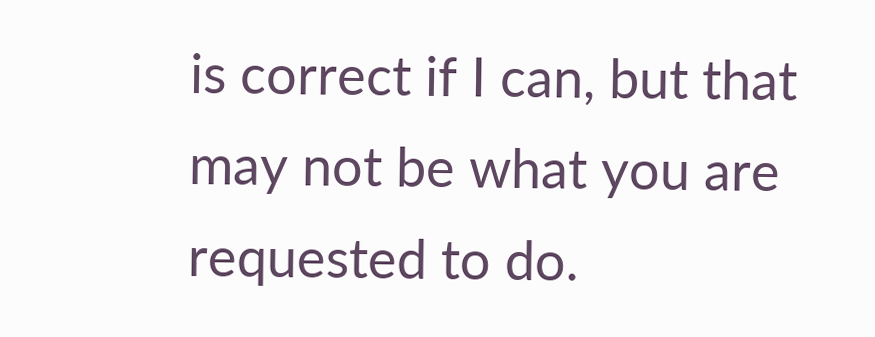is correct if I can, but that may not be what you are requested to do.